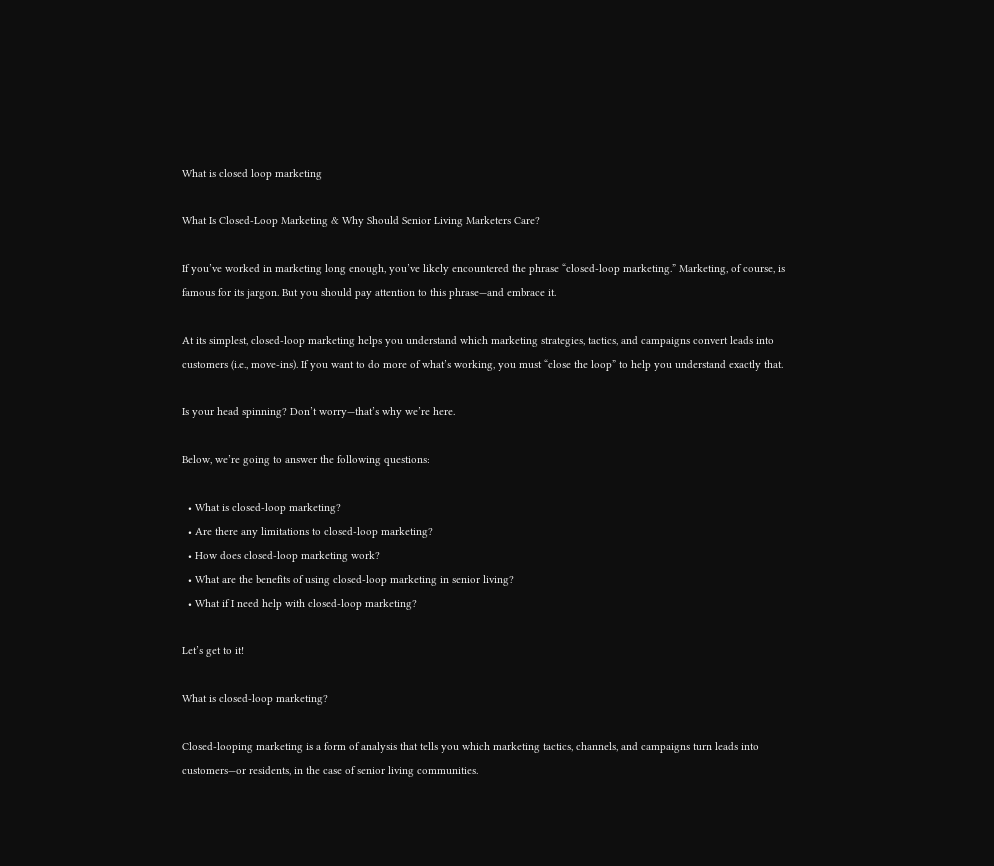What is closed loop marketing

What Is Closed-Loop Marketing & Why Should Senior Living Marketers Care?

If you’ve worked in marketing long enough, you’ve likely encountered the phrase “closed-loop marketing.” Marketing, of course, is famous for its jargon. But you should pay attention to this phrase—and embrace it.

At its simplest, closed-loop marketing helps you understand which marketing strategies, tactics, and campaigns convert leads into customers (i.e., move-ins). If you want to do more of what’s working, you must “close the loop” to help you understand exactly that.

Is your head spinning? Don’t worry—that’s why we’re here.

Below, we’re going to answer the following questions:

  • What is closed-loop marketing?
  • Are there any limitations to closed-loop marketing?
  • How does closed-loop marketing work?
  • What are the benefits of using closed-loop marketing in senior living?
  • What if I need help with closed-loop marketing?

Let’s get to it!

What is closed-loop marketing?

Closed-looping marketing is a form of analysis that tells you which marketing tactics, channels, and campaigns turn leads into customers—or residents, in the case of senior living communities.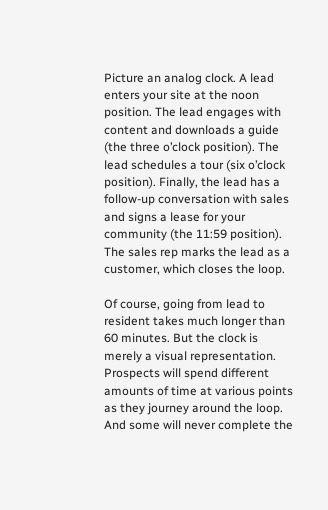Picture an analog clock. A lead enters your site at the noon position. The lead engages with content and downloads a guide (the three o’clock position). The lead schedules a tour (six o’clock position). Finally, the lead has a follow-up conversation with sales and signs a lease for your community (the 11:59 position). The sales rep marks the lead as a customer, which closes the loop.

Of course, going from lead to resident takes much longer than 60 minutes. But the clock is merely a visual representation. Prospects will spend different amounts of time at various points as they journey around the loop. And some will never complete the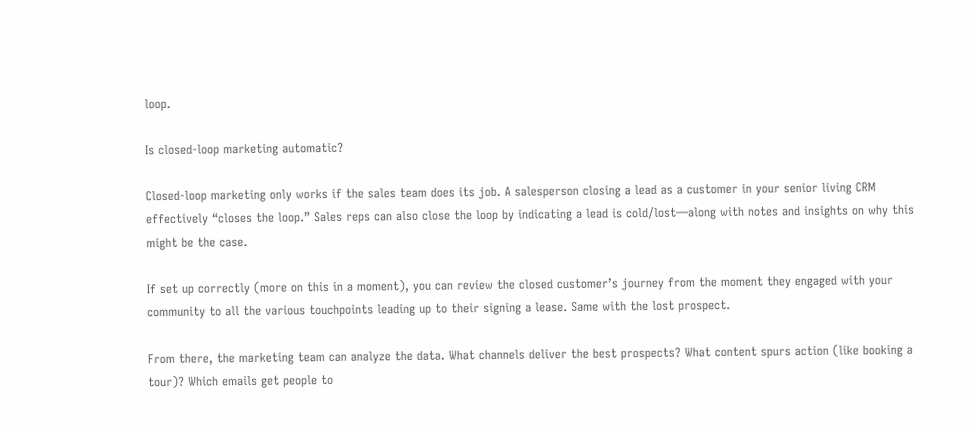loop.

Is closed-loop marketing automatic?

Closed-loop marketing only works if the sales team does its job. A salesperson closing a lead as a customer in your senior living CRM effectively “closes the loop.” Sales reps can also close the loop by indicating a lead is cold/lost—along with notes and insights on why this might be the case.

If set up correctly (more on this in a moment), you can review the closed customer’s journey from the moment they engaged with your community to all the various touchpoints leading up to their signing a lease. Same with the lost prospect.

From there, the marketing team can analyze the data. What channels deliver the best prospects? What content spurs action (like booking a tour)? Which emails get people to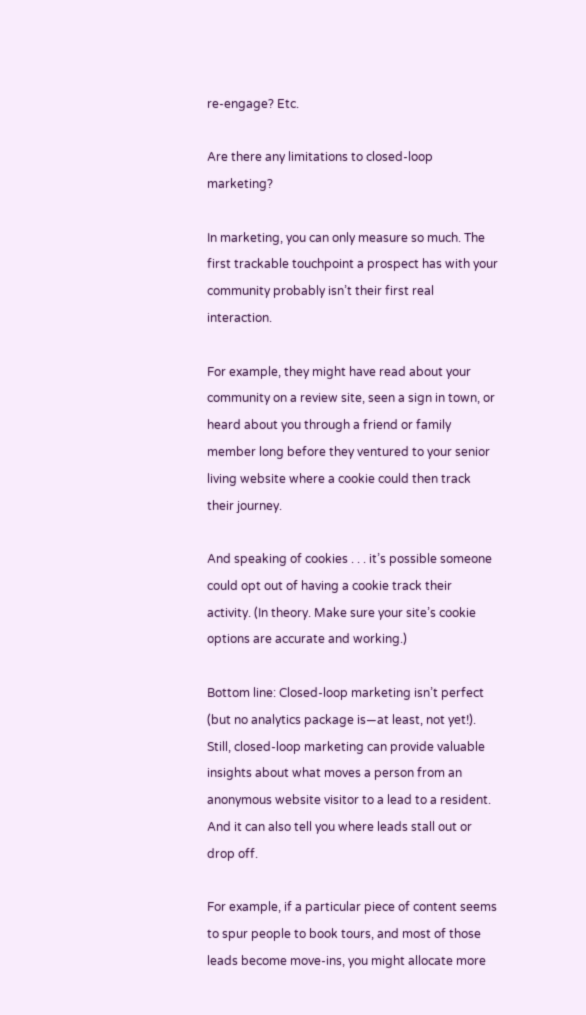re-engage? Etc.

Are there any limitations to closed-loop marketing?

In marketing, you can only measure so much. The first trackable touchpoint a prospect has with your community probably isn’t their first real interaction.

For example, they might have read about your community on a review site, seen a sign in town, or heard about you through a friend or family member long before they ventured to your senior living website where a cookie could then track their journey.

And speaking of cookies . . . it’s possible someone could opt out of having a cookie track their activity. (In theory. Make sure your site’s cookie options are accurate and working.)

Bottom line: Closed-loop marketing isn’t perfect (but no analytics package is—at least, not yet!). Still, closed-loop marketing can provide valuable insights about what moves a person from an anonymous website visitor to a lead to a resident. And it can also tell you where leads stall out or drop off.

For example, if a particular piece of content seems to spur people to book tours, and most of those leads become move-ins, you might allocate more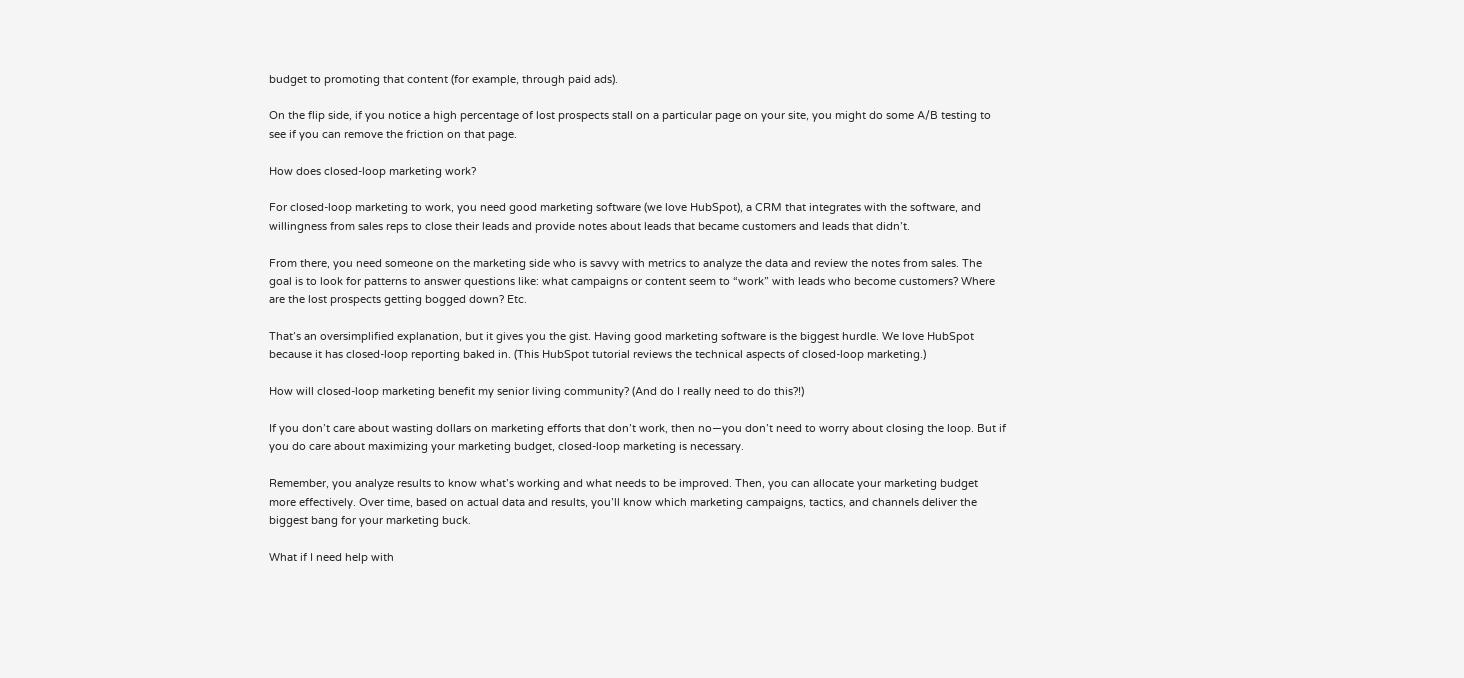budget to promoting that content (for example, through paid ads).

On the flip side, if you notice a high percentage of lost prospects stall on a particular page on your site, you might do some A/B testing to see if you can remove the friction on that page.

How does closed-loop marketing work?

For closed-loop marketing to work, you need good marketing software (we love HubSpot), a CRM that integrates with the software, and willingness from sales reps to close their leads and provide notes about leads that became customers and leads that didn’t.

From there, you need someone on the marketing side who is savvy with metrics to analyze the data and review the notes from sales. The goal is to look for patterns to answer questions like: what campaigns or content seem to “work” with leads who become customers? Where are the lost prospects getting bogged down? Etc.

That’s an oversimplified explanation, but it gives you the gist. Having good marketing software is the biggest hurdle. We love HubSpot because it has closed-loop reporting baked in. (This HubSpot tutorial reviews the technical aspects of closed-loop marketing.)

How will closed-loop marketing benefit my senior living community? (And do I really need to do this?!)

If you don’t care about wasting dollars on marketing efforts that don’t work, then no—you don’t need to worry about closing the loop. But if you do care about maximizing your marketing budget, closed-loop marketing is necessary.

Remember, you analyze results to know what’s working and what needs to be improved. Then, you can allocate your marketing budget more effectively. Over time, based on actual data and results, you’ll know which marketing campaigns, tactics, and channels deliver the biggest bang for your marketing buck.

What if I need help with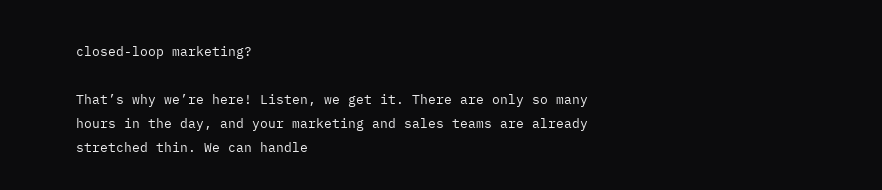closed-loop marketing?

That’s why we’re here! Listen, we get it. There are only so many hours in the day, and your marketing and sales teams are already stretched thin. We can handle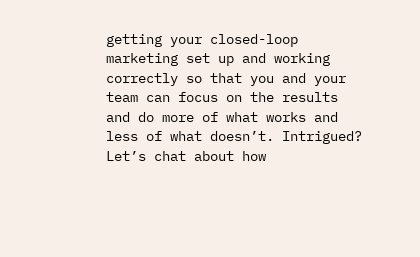getting your closed-loop marketing set up and working correctly so that you and your team can focus on the results and do more of what works and less of what doesn’t. Intrigued? Let’s chat about how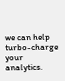we can help turbo-charge your analytics.